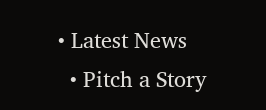• Latest News
  • Pitch a Story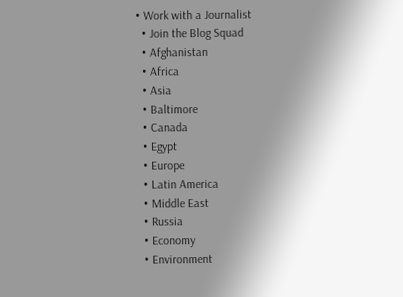• Work with a Journalist
  • Join the Blog Squad
  • Afghanistan
  • Africa
  • Asia
  • Baltimore
  • Canada
  • Egypt
  • Europe
  • Latin America
  • Middle East
  • Russia
  • Economy
  • Environment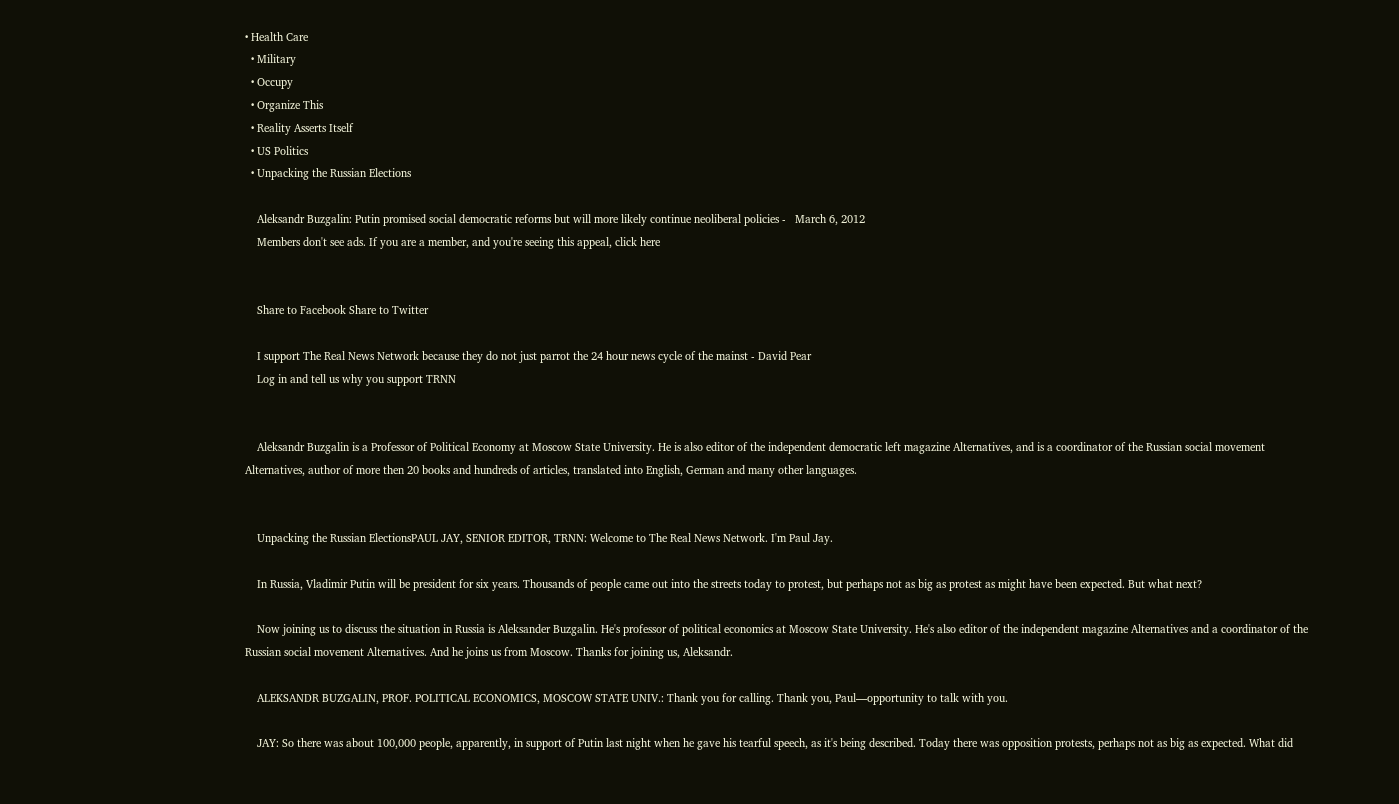• Health Care
  • Military
  • Occupy
  • Organize This
  • Reality Asserts Itself
  • US Politics
  • Unpacking the Russian Elections

    Aleksandr Buzgalin: Putin promised social democratic reforms but will more likely continue neoliberal policies -   March 6, 2012
    Members don't see ads. If you are a member, and you're seeing this appeal, click here


    Share to Facebook Share to Twitter

    I support The Real News Network because they do not just parrot the 24 hour news cycle of the mainst - David Pear
    Log in and tell us why you support TRNN


    Aleksandr Buzgalin is a Professor of Political Economy at Moscow State University. He is also editor of the independent democratic left magazine Alternatives, and is a coordinator of the Russian social movement Alternatives, author of more then 20 books and hundreds of articles, translated into English, German and many other languages.


    Unpacking the Russian ElectionsPAUL JAY, SENIOR EDITOR, TRNN: Welcome to The Real News Network. I'm Paul Jay.

    In Russia, Vladimir Putin will be president for six years. Thousands of people came out into the streets today to protest, but perhaps not as big as protest as might have been expected. But what next?

    Now joining us to discuss the situation in Russia is Aleksander Buzgalin. He's professor of political economics at Moscow State University. He's also editor of the independent magazine Alternatives and a coordinator of the Russian social movement Alternatives. And he joins us from Moscow. Thanks for joining us, Aleksandr.

    ALEKSANDR BUZGALIN, PROF. POLITICAL ECONOMICS, MOSCOW STATE UNIV.: Thank you for calling. Thank you, Paul—opportunity to talk with you.

    JAY: So there was about 100,000 people, apparently, in support of Putin last night when he gave his tearful speech, as it's being described. Today there was opposition protests, perhaps not as big as expected. What did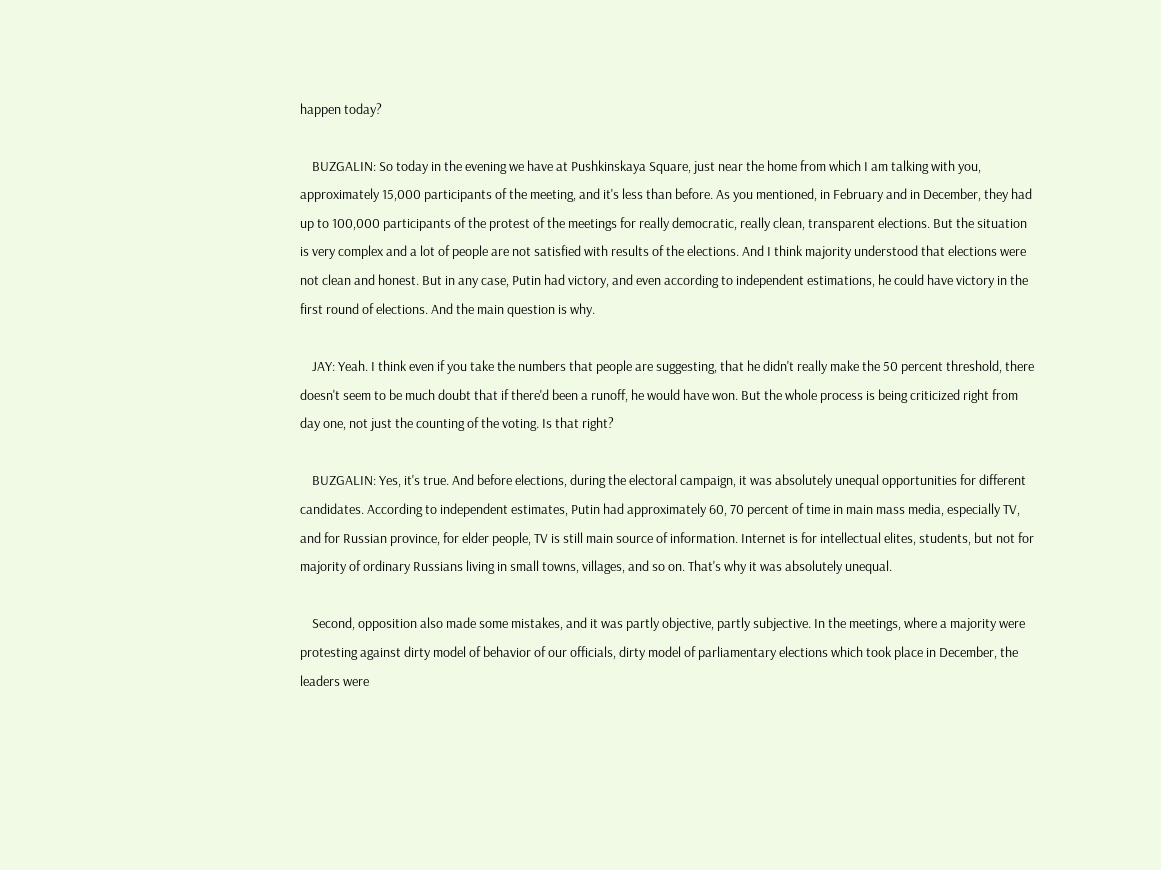happen today?

    BUZGALIN: So today in the evening we have at Pushkinskaya Square, just near the home from which I am talking with you, approximately 15,000 participants of the meeting, and it's less than before. As you mentioned, in February and in December, they had up to 100,000 participants of the protest of the meetings for really democratic, really clean, transparent elections. But the situation is very complex and a lot of people are not satisfied with results of the elections. And I think majority understood that elections were not clean and honest. But in any case, Putin had victory, and even according to independent estimations, he could have victory in the first round of elections. And the main question is why.

    JAY: Yeah. I think even if you take the numbers that people are suggesting, that he didn't really make the 50 percent threshold, there doesn't seem to be much doubt that if there'd been a runoff, he would have won. But the whole process is being criticized right from day one, not just the counting of the voting. Is that right?

    BUZGALIN: Yes, it's true. And before elections, during the electoral campaign, it was absolutely unequal opportunities for different candidates. According to independent estimates, Putin had approximately 60, 70 percent of time in main mass media, especially TV, and for Russian province, for elder people, TV is still main source of information. Internet is for intellectual elites, students, but not for majority of ordinary Russians living in small towns, villages, and so on. That's why it was absolutely unequal.

    Second, opposition also made some mistakes, and it was partly objective, partly subjective. In the meetings, where a majority were protesting against dirty model of behavior of our officials, dirty model of parliamentary elections which took place in December, the leaders were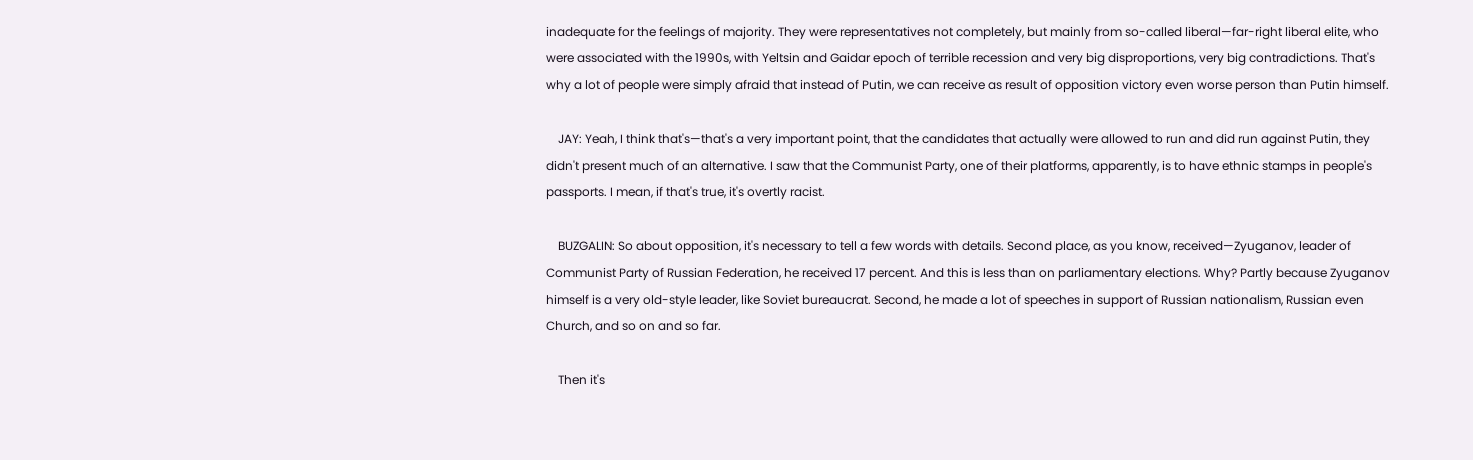inadequate for the feelings of majority. They were representatives not completely, but mainly from so-called liberal—far-right liberal elite, who were associated with the 1990s, with Yeltsin and Gaidar epoch of terrible recession and very big disproportions, very big contradictions. That's why a lot of people were simply afraid that instead of Putin, we can receive as result of opposition victory even worse person than Putin himself.

    JAY: Yeah, I think that's—that's a very important point, that the candidates that actually were allowed to run and did run against Putin, they didn't present much of an alternative. I saw that the Communist Party, one of their platforms, apparently, is to have ethnic stamps in people's passports. I mean, if that's true, it's overtly racist.

    BUZGALIN: So about opposition, it's necessary to tell a few words with details. Second place, as you know, received—Zyuganov, leader of Communist Party of Russian Federation, he received 17 percent. And this is less than on parliamentary elections. Why? Partly because Zyuganov himself is a very old-style leader, like Soviet bureaucrat. Second, he made a lot of speeches in support of Russian nationalism, Russian even Church, and so on and so far.

    Then it's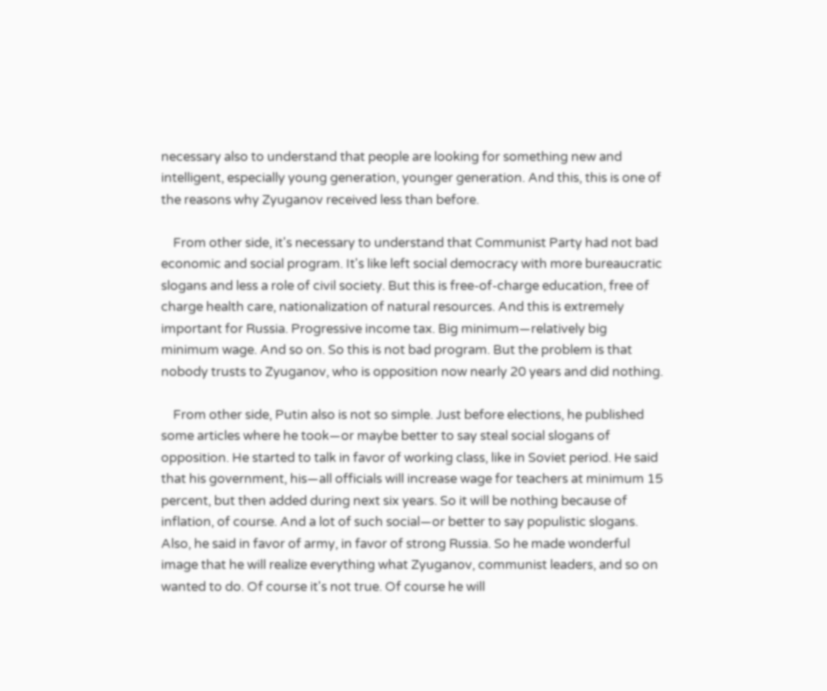necessary also to understand that people are looking for something new and intelligent, especially young generation, younger generation. And this, this is one of the reasons why Zyuganov received less than before.

    From other side, it's necessary to understand that Communist Party had not bad economic and social program. It's like left social democracy with more bureaucratic slogans and less a role of civil society. But this is free-of-charge education, free of charge health care, nationalization of natural resources. And this is extremely important for Russia. Progressive income tax. Big minimum—relatively big minimum wage. And so on. So this is not bad program. But the problem is that nobody trusts to Zyuganov, who is opposition now nearly 20 years and did nothing.

    From other side, Putin also is not so simple. Just before elections, he published some articles where he took—or maybe better to say steal social slogans of opposition. He started to talk in favor of working class, like in Soviet period. He said that his government, his—all officials will increase wage for teachers at minimum 15 percent, but then added during next six years. So it will be nothing because of inflation, of course. And a lot of such social—or better to say populistic slogans. Also, he said in favor of army, in favor of strong Russia. So he made wonderful image that he will realize everything what Zyuganov, communist leaders, and so on wanted to do. Of course it's not true. Of course he will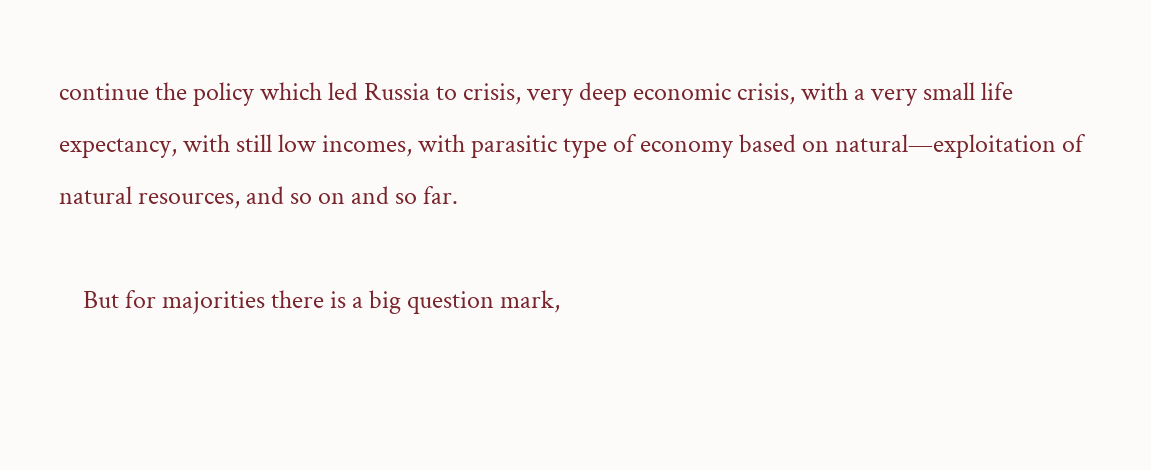continue the policy which led Russia to crisis, very deep economic crisis, with a very small life expectancy, with still low incomes, with parasitic type of economy based on natural—exploitation of natural resources, and so on and so far.

    But for majorities there is a big question mark,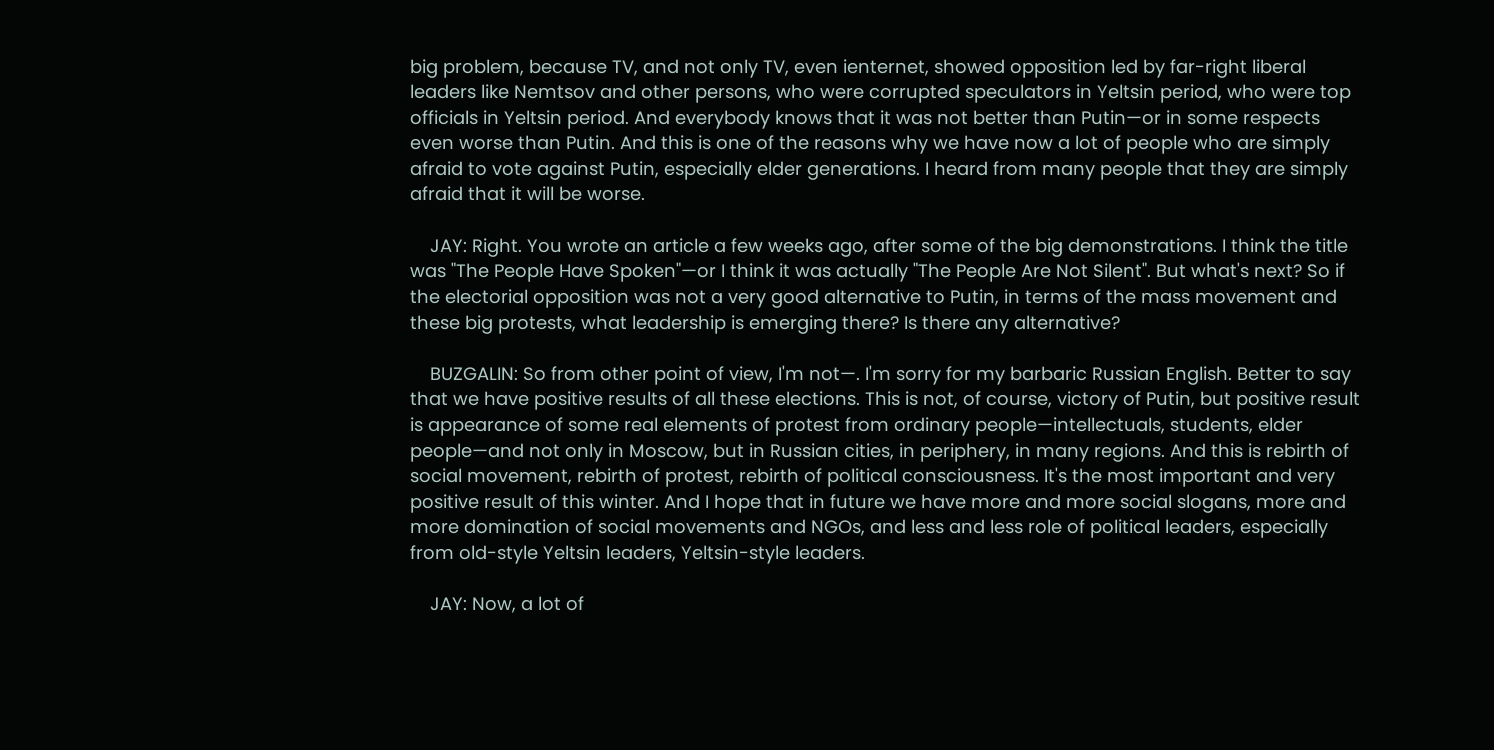big problem, because TV, and not only TV, even ienternet, showed opposition led by far-right liberal leaders like Nemtsov and other persons, who were corrupted speculators in Yeltsin period, who were top officials in Yeltsin period. And everybody knows that it was not better than Putin—or in some respects even worse than Putin. And this is one of the reasons why we have now a lot of people who are simply afraid to vote against Putin, especially elder generations. I heard from many people that they are simply afraid that it will be worse.

    JAY: Right. You wrote an article a few weeks ago, after some of the big demonstrations. I think the title was "The People Have Spoken"—or I think it was actually "The People Are Not Silent". But what's next? So if the electorial opposition was not a very good alternative to Putin, in terms of the mass movement and these big protests, what leadership is emerging there? Is there any alternative?

    BUZGALIN: So from other point of view, I'm not—. I'm sorry for my barbaric Russian English. Better to say that we have positive results of all these elections. This is not, of course, victory of Putin, but positive result is appearance of some real elements of protest from ordinary people—intellectuals, students, elder people—and not only in Moscow, but in Russian cities, in periphery, in many regions. And this is rebirth of social movement, rebirth of protest, rebirth of political consciousness. It's the most important and very positive result of this winter. And I hope that in future we have more and more social slogans, more and more domination of social movements and NGOs, and less and less role of political leaders, especially from old-style Yeltsin leaders, Yeltsin-style leaders.

    JAY: Now, a lot of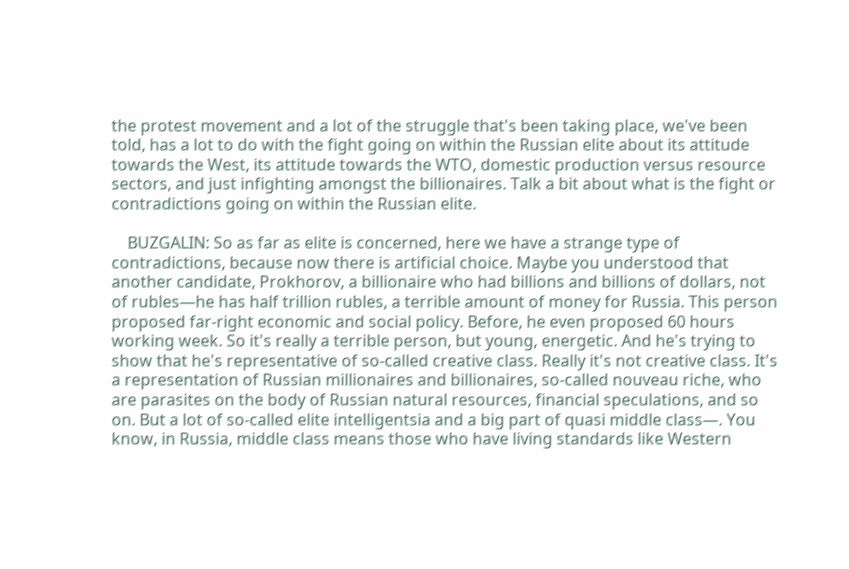the protest movement and a lot of the struggle that's been taking place, we've been told, has a lot to do with the fight going on within the Russian elite about its attitude towards the West, its attitude towards the WTO, domestic production versus resource sectors, and just infighting amongst the billionaires. Talk a bit about what is the fight or contradictions going on within the Russian elite.

    BUZGALIN: So as far as elite is concerned, here we have a strange type of contradictions, because now there is artificial choice. Maybe you understood that another candidate, Prokhorov, a billionaire who had billions and billions of dollars, not of rubles—he has half trillion rubles, a terrible amount of money for Russia. This person proposed far-right economic and social policy. Before, he even proposed 60 hours working week. So it's really a terrible person, but young, energetic. And he's trying to show that he's representative of so-called creative class. Really it's not creative class. It's a representation of Russian millionaires and billionaires, so-called nouveau riche, who are parasites on the body of Russian natural resources, financial speculations, and so on. But a lot of so-called elite intelligentsia and a big part of quasi middle class—. You know, in Russia, middle class means those who have living standards like Western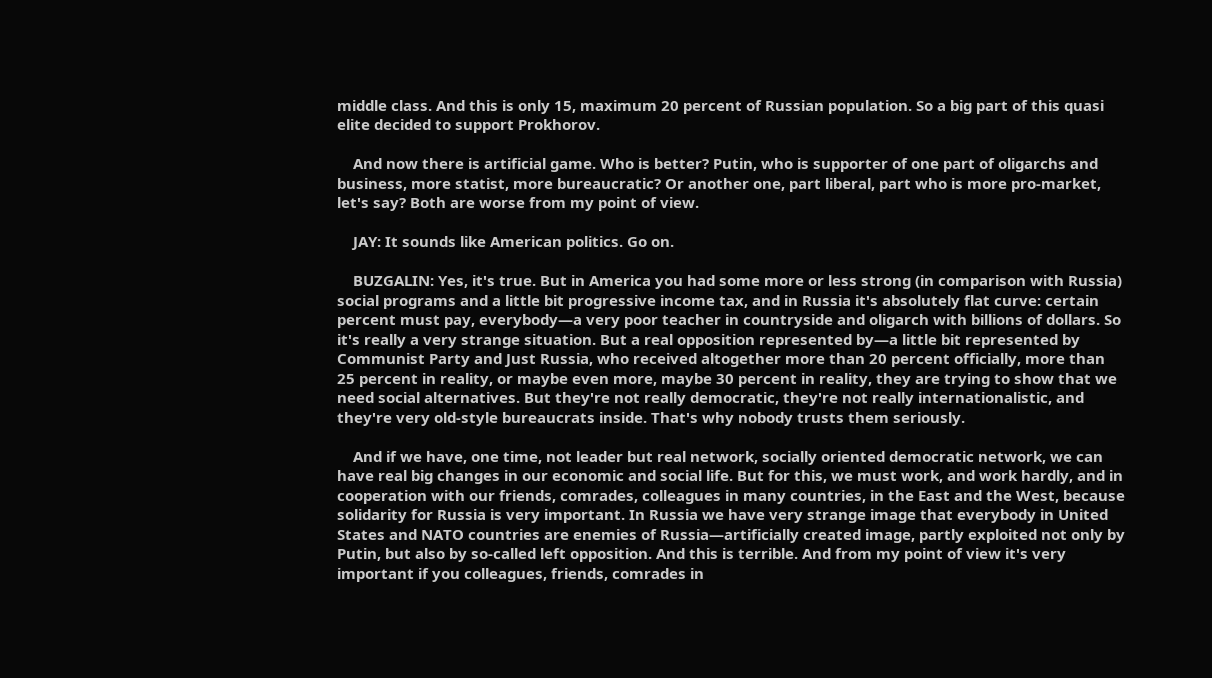middle class. And this is only 15, maximum 20 percent of Russian population. So a big part of this quasi elite decided to support Prokhorov.

    And now there is artificial game. Who is better? Putin, who is supporter of one part of oligarchs and business, more statist, more bureaucratic? Or another one, part liberal, part who is more pro-market, let's say? Both are worse from my point of view.

    JAY: It sounds like American politics. Go on.

    BUZGALIN: Yes, it's true. But in America you had some more or less strong (in comparison with Russia) social programs and a little bit progressive income tax, and in Russia it's absolutely flat curve: certain percent must pay, everybody—a very poor teacher in countryside and oligarch with billions of dollars. So it's really a very strange situation. But a real opposition represented by—a little bit represented by Communist Party and Just Russia, who received altogether more than 20 percent officially, more than 25 percent in reality, or maybe even more, maybe 30 percent in reality, they are trying to show that we need social alternatives. But they're not really democratic, they're not really internationalistic, and they're very old-style bureaucrats inside. That's why nobody trusts them seriously.

    And if we have, one time, not leader but real network, socially oriented democratic network, we can have real big changes in our economic and social life. But for this, we must work, and work hardly, and in cooperation with our friends, comrades, colleagues in many countries, in the East and the West, because solidarity for Russia is very important. In Russia we have very strange image that everybody in United States and NATO countries are enemies of Russia—artificially created image, partly exploited not only by Putin, but also by so-called left opposition. And this is terrible. And from my point of view it's very important if you colleagues, friends, comrades in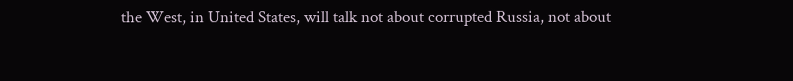the West, in United States, will talk not about corrupted Russia, not about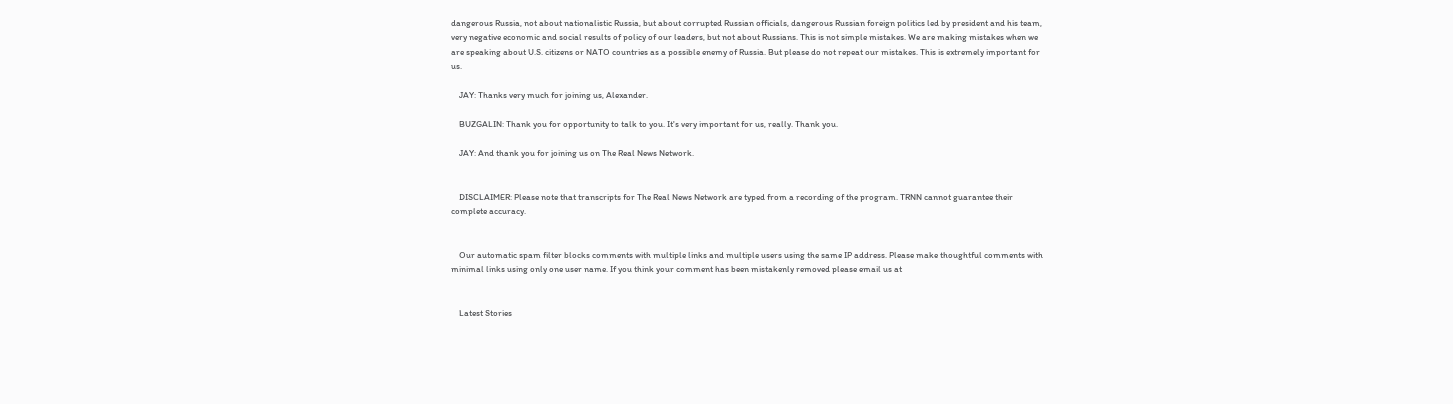dangerous Russia, not about nationalistic Russia, but about corrupted Russian officials, dangerous Russian foreign politics led by president and his team, very negative economic and social results of policy of our leaders, but not about Russians. This is not simple mistakes. We are making mistakes when we are speaking about U.S. citizens or NATO countries as a possible enemy of Russia. But please do not repeat our mistakes. This is extremely important for us.

    JAY: Thanks very much for joining us, Alexander.

    BUZGALIN: Thank you for opportunity to talk to you. It's very important for us, really. Thank you.

    JAY: And thank you for joining us on The Real News Network.


    DISCLAIMER: Please note that transcripts for The Real News Network are typed from a recording of the program. TRNN cannot guarantee their complete accuracy.


    Our automatic spam filter blocks comments with multiple links and multiple users using the same IP address. Please make thoughtful comments with minimal links using only one user name. If you think your comment has been mistakenly removed please email us at


    Latest Stories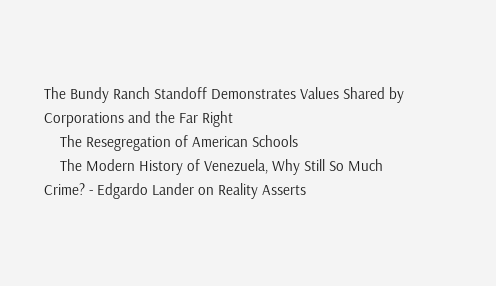The Bundy Ranch Standoff Demonstrates Values Shared by Corporations and the Far Right
    The Resegregation of American Schools
    The Modern History of Venezuela, Why Still So Much Crime? - Edgardo Lander on Reality Asserts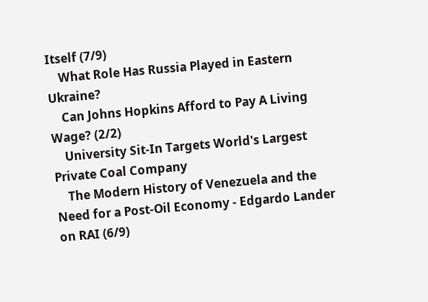Itself (7/9)
    What Role Has Russia Played in Eastern Ukraine?
    Can Johns Hopkins Afford to Pay A Living Wage? (2/2)
    University Sit-In Targets World's Largest Private Coal Company
    The Modern History of Venezuela and the Need for a Post-Oil Economy - Edgardo Lander on RAI (6/9)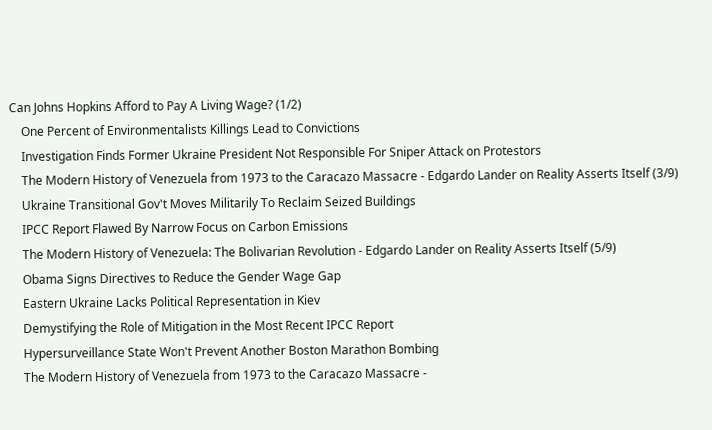Can Johns Hopkins Afford to Pay A Living Wage? (1/2)
    One Percent of Environmentalists Killings Lead to Convictions
    Investigation Finds Former Ukraine President Not Responsible For Sniper Attack on Protestors
    The Modern History of Venezuela from 1973 to the Caracazo Massacre - Edgardo Lander on Reality Asserts Itself (3/9)
    Ukraine Transitional Gov't Moves Militarily To Reclaim Seized Buildings
    IPCC Report Flawed By Narrow Focus on Carbon Emissions
    The Modern History of Venezuela: The Bolivarian Revolution - Edgardo Lander on Reality Asserts Itself (5/9)
    Obama Signs Directives to Reduce the Gender Wage Gap
    Eastern Ukraine Lacks Political Representation in Kiev
    Demystifying the Role of Mitigation in the Most Recent IPCC Report
    Hypersurveillance State Won't Prevent Another Boston Marathon Bombing
    The Modern History of Venezuela from 1973 to the Caracazo Massacre -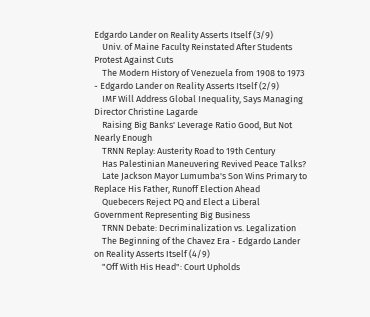Edgardo Lander on Reality Asserts Itself (3/9)
    Univ. of Maine Faculty Reinstated After Students Protest Against Cuts
    The Modern History of Venezuela from 1908 to 1973 - Edgardo Lander on Reality Asserts Itself (2/9)
    IMF Will Address Global Inequality, Says Managing Director Christine Lagarde
    Raising Big Banks' Leverage Ratio Good, But Not Nearly Enough
    TRNN Replay: Austerity Road to 19th Century
    Has Palestinian Maneuvering Revived Peace Talks?
    Late Jackson Mayor Lumumba's Son Wins Primary to Replace His Father, Runoff Election Ahead
    Quebecers Reject PQ and Elect a Liberal Government Representing Big Business
    TRNN Debate: Decriminalization vs. Legalization
    The Beginning of the Chavez Era - Edgardo Lander on Reality Asserts Itself (4/9)
    "Off With His Head": Court Upholds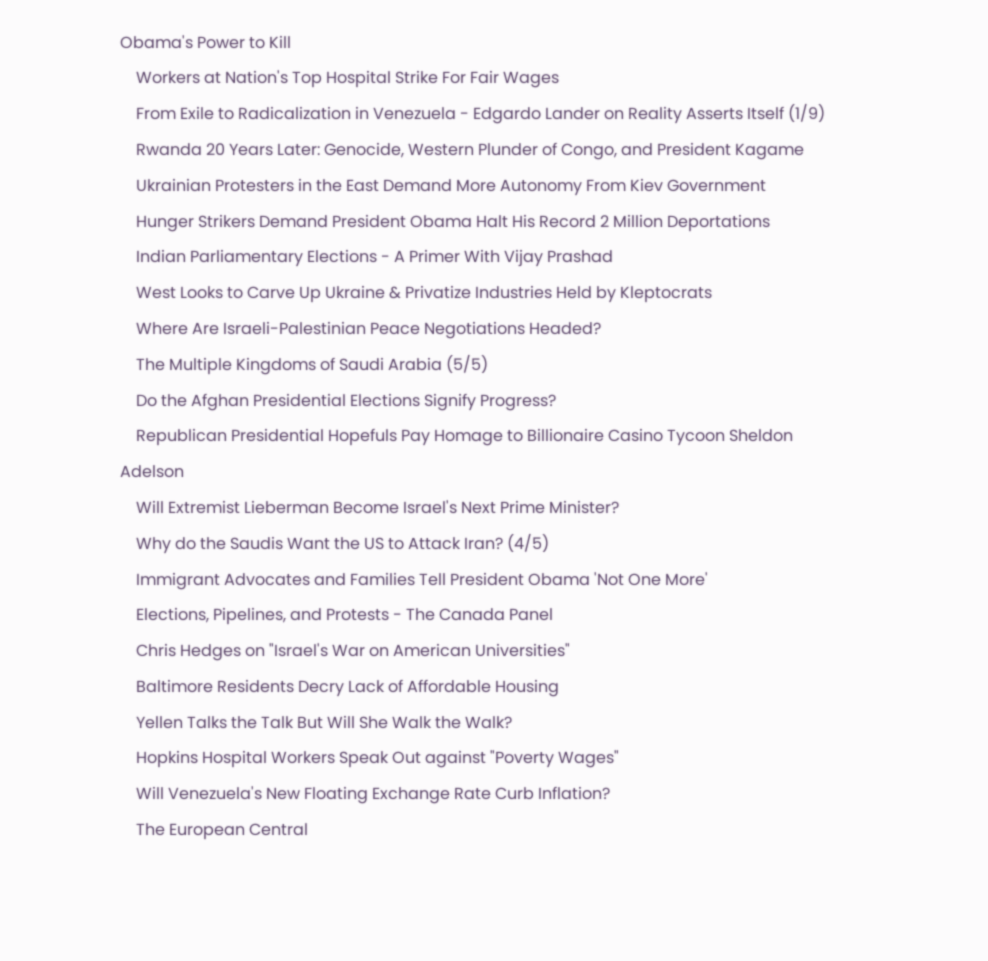Obama's Power to Kill
    Workers at Nation's Top Hospital Strike For Fair Wages
    From Exile to Radicalization in Venezuela - Edgardo Lander on Reality Asserts Itself (1/9)
    Rwanda 20 Years Later: Genocide, Western Plunder of Congo, and President Kagame
    Ukrainian Protesters in the East Demand More Autonomy From Kiev Government
    Hunger Strikers Demand President Obama Halt His Record 2 Million Deportations
    Indian Parliamentary Elections - A Primer With Vijay Prashad
    West Looks to Carve Up Ukraine & Privatize Industries Held by Kleptocrats
    Where Are Israeli-Palestinian Peace Negotiations Headed?
    The Multiple Kingdoms of Saudi Arabia (5/5)
    Do the Afghan Presidential Elections Signify Progress?
    Republican Presidential Hopefuls Pay Homage to Billionaire Casino Tycoon Sheldon Adelson
    Will Extremist Lieberman Become Israel's Next Prime Minister?
    Why do the Saudis Want the US to Attack Iran? (4/5)
    Immigrant Advocates and Families Tell President Obama 'Not One More'
    Elections, Pipelines, and Protests - The Canada Panel
    Chris Hedges on "Israel's War on American Universities"
    Baltimore Residents Decry Lack of Affordable Housing
    Yellen Talks the Talk But Will She Walk the Walk?
    Hopkins Hospital Workers Speak Out against "Poverty Wages"
    Will Venezuela's New Floating Exchange Rate Curb Inflation?
    The European Central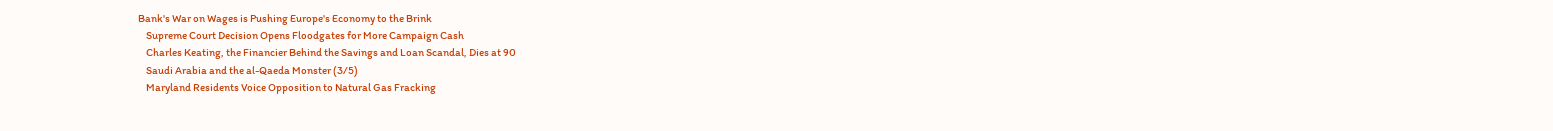Bank's War on Wages is Pushing Europe's Economy to the Brink
    Supreme Court Decision Opens Floodgates for More Campaign Cash
    Charles Keating, the Financier Behind the Savings and Loan Scandal, Dies at 90
    Saudi Arabia and the al-Qaeda Monster (3/5)
    Maryland Residents Voice Opposition to Natural Gas Fracking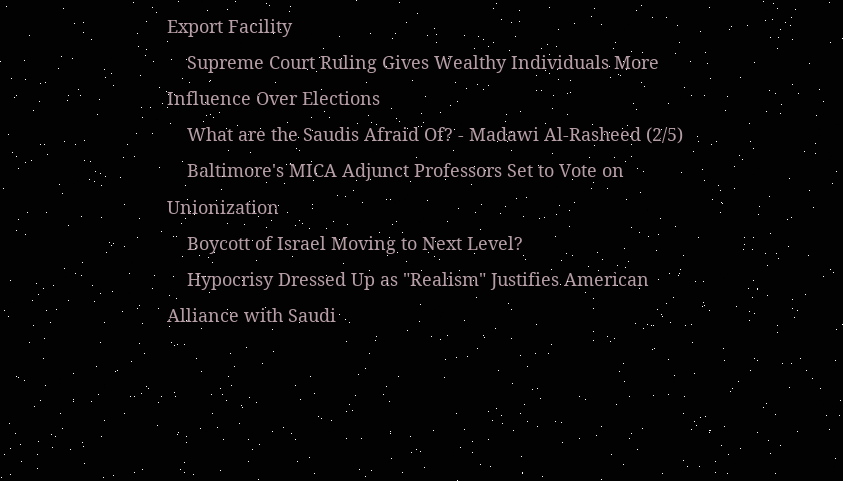Export Facility
    Supreme Court Ruling Gives Wealthy Individuals More Influence Over Elections
    What are the Saudis Afraid Of? - Madawi Al-Rasheed (2/5)
    Baltimore's MICA Adjunct Professors Set to Vote on Unionization
    Boycott of Israel Moving to Next Level?
    Hypocrisy Dressed Up as "Realism" Justifies American Alliance with Saudi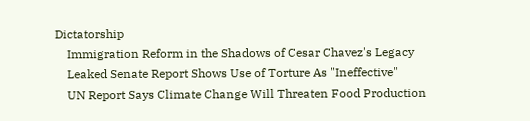Dictatorship
    Immigration Reform in the Shadows of Cesar Chavez's Legacy
    Leaked Senate Report Shows Use of Torture As "Ineffective"
    UN Report Says Climate Change Will Threaten Food Production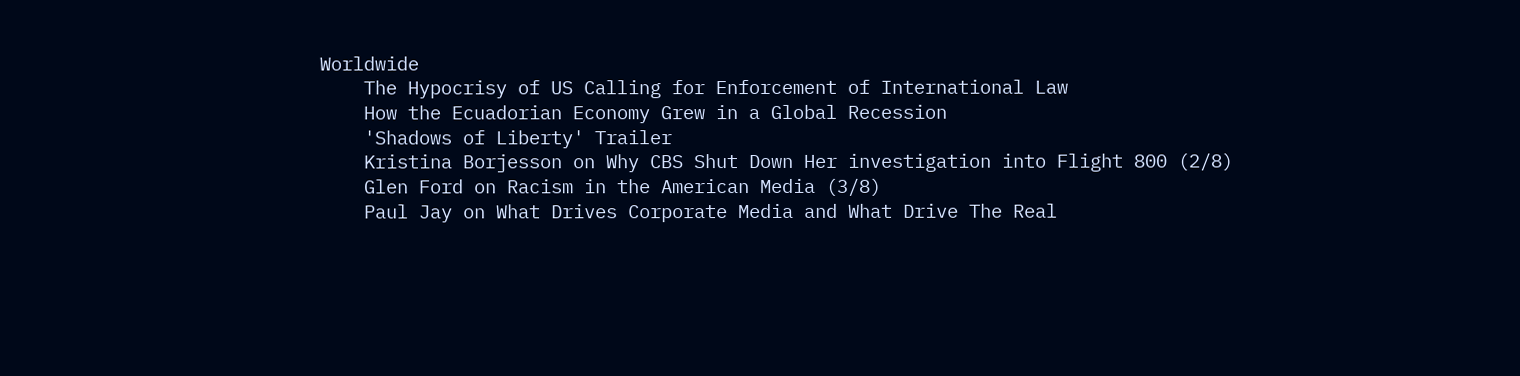Worldwide
    The Hypocrisy of US Calling for Enforcement of International Law
    How the Ecuadorian Economy Grew in a Global Recession
    'Shadows of Liberty' Trailer
    Kristina Borjesson on Why CBS Shut Down Her investigation into Flight 800 (2/8)
    Glen Ford on Racism in the American Media (3/8)
    Paul Jay on What Drives Corporate Media and What Drive The Real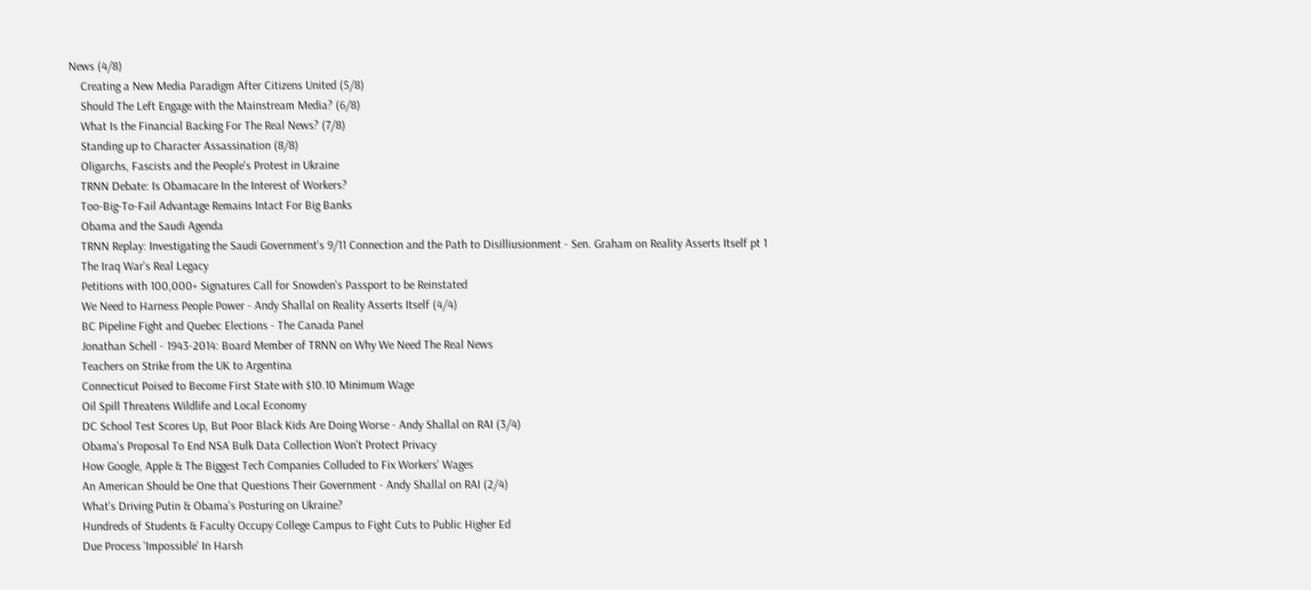News (4/8)
    Creating a New Media Paradigm After Citizens United (5/8)
    Should The Left Engage with the Mainstream Media? (6/8)
    What Is the Financial Backing For The Real News? (7/8)
    Standing up to Character Assassination (8/8)
    Oligarchs, Fascists and the People's Protest in Ukraine
    TRNN Debate: Is Obamacare In the Interest of Workers?
    Too-Big-To-Fail Advantage Remains Intact For Big Banks
    Obama and the Saudi Agenda
    TRNN Replay: Investigating the Saudi Government's 9/11 Connection and the Path to Disilliusionment - Sen. Graham on Reality Asserts Itself pt 1
    The Iraq War's Real Legacy
    Petitions with 100,000+ Signatures Call for Snowden's Passport to be Reinstated
    We Need to Harness People Power - Andy Shallal on Reality Asserts Itself (4/4)
    BC Pipeline Fight and Quebec Elections - The Canada Panel
    Jonathan Schell - 1943-2014: Board Member of TRNN on Why We Need The Real News
    Teachers on Strike from the UK to Argentina
    Connecticut Poised to Become First State with $10.10 Minimum Wage
    Oil Spill Threatens Wildlife and Local Economy
    DC School Test Scores Up, But Poor Black Kids Are Doing Worse - Andy Shallal on RAI (3/4)
    Obama's Proposal To End NSA Bulk Data Collection Won't Protect Privacy
    How Google, Apple & The Biggest Tech Companies Colluded to Fix Workers' Wages
    An American Should be One that Questions Their Government - Andy Shallal on RAI (2/4)
    What's Driving Putin & Obama's Posturing on Ukraine?
    Hundreds of Students & Faculty Occupy College Campus to Fight Cuts to Public Higher Ed
    Due Process 'Impossible' In Harsh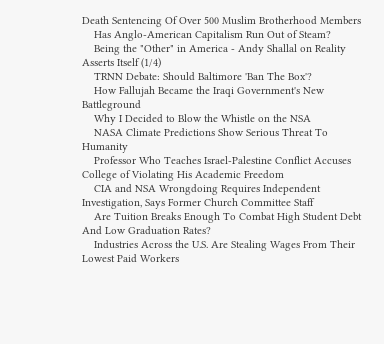Death Sentencing Of Over 500 Muslim Brotherhood Members
    Has Anglo-American Capitalism Run Out of Steam?
    Being the "Other" in America - Andy Shallal on Reality Asserts Itself (1/4)
    TRNN Debate: Should Baltimore 'Ban The Box'?
    How Fallujah Became the Iraqi Government's New Battleground
    Why I Decided to Blow the Whistle on the NSA
    NASA Climate Predictions Show Serious Threat To Humanity
    Professor Who Teaches Israel-Palestine Conflict Accuses College of Violating His Academic Freedom
    CIA and NSA Wrongdoing Requires Independent Investigation, Says Former Church Committee Staff
    Are Tuition Breaks Enough To Combat High Student Debt And Low Graduation Rates?
    Industries Across the U.S. Are Stealing Wages From Their Lowest Paid Workers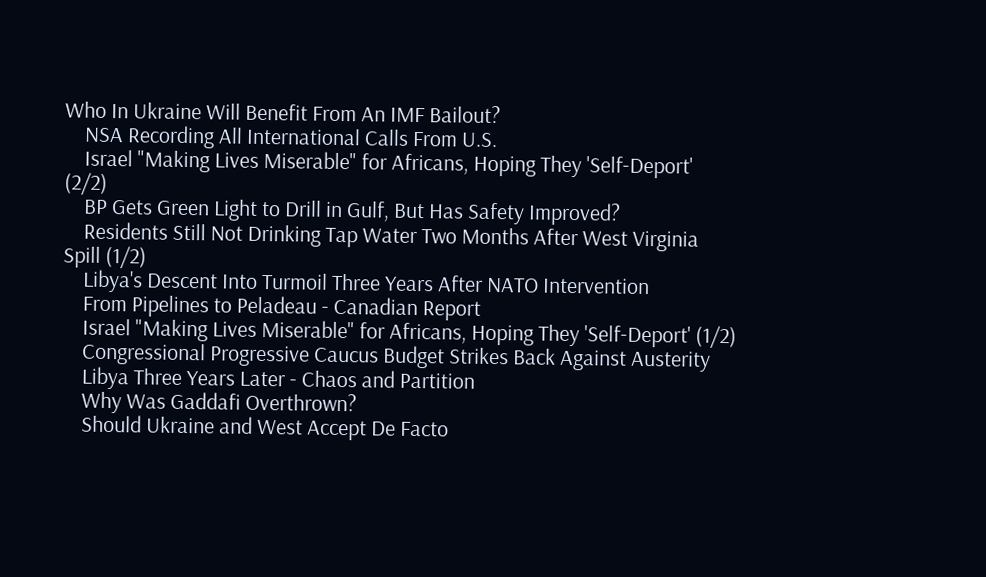Who In Ukraine Will Benefit From An IMF Bailout?
    NSA Recording All International Calls From U.S.
    Israel "Making Lives Miserable" for Africans, Hoping They 'Self-Deport' (2/2)
    BP Gets Green Light to Drill in Gulf, But Has Safety Improved?
    Residents Still Not Drinking Tap Water Two Months After West Virginia Spill (1/2)
    Libya's Descent Into Turmoil Three Years After NATO Intervention
    From Pipelines to Peladeau - Canadian Report
    Israel "Making Lives Miserable" for Africans, Hoping They 'Self-Deport' (1/2)
    Congressional Progressive Caucus Budget Strikes Back Against Austerity
    Libya Three Years Later - Chaos and Partition
    Why Was Gaddafi Overthrown?
    Should Ukraine and West Accept De Facto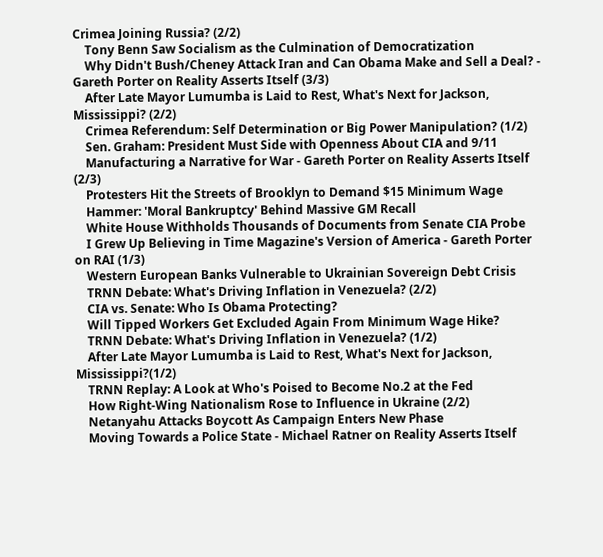Crimea Joining Russia? (2/2)
    Tony Benn Saw Socialism as the Culmination of Democratization
    Why Didn't Bush/Cheney Attack Iran and Can Obama Make and Sell a Deal? - Gareth Porter on Reality Asserts Itself (3/3)
    After Late Mayor Lumumba is Laid to Rest, What's Next for Jackson, Mississippi? (2/2)
    Crimea Referendum: Self Determination or Big Power Manipulation? (1/2)
    Sen. Graham: President Must Side with Openness About CIA and 9/11
    Manufacturing a Narrative for War - Gareth Porter on Reality Asserts Itself (2/3)
    Protesters Hit the Streets of Brooklyn to Demand $15 Minimum Wage
    Hammer: 'Moral Bankruptcy' Behind Massive GM Recall
    White House Withholds Thousands of Documents from Senate CIA Probe
    I Grew Up Believing in Time Magazine's Version of America - Gareth Porter on RAI (1/3)
    Western European Banks Vulnerable to Ukrainian Sovereign Debt Crisis
    TRNN Debate: What's Driving Inflation in Venezuela? (2/2)
    CIA vs. Senate: Who Is Obama Protecting?
    Will Tipped Workers Get Excluded Again From Minimum Wage Hike?
    TRNN Debate: What's Driving Inflation in Venezuela? (1/2)
    After Late Mayor Lumumba is Laid to Rest, What's Next for Jackson, Mississippi?(1/2)
    TRNN Replay: A Look at Who's Poised to Become No.2 at the Fed
    How Right-Wing Nationalism Rose to Influence in Ukraine (2/2)
    Netanyahu Attacks Boycott As Campaign Enters New Phase
    Moving Towards a Police State - Michael Ratner on Reality Asserts Itself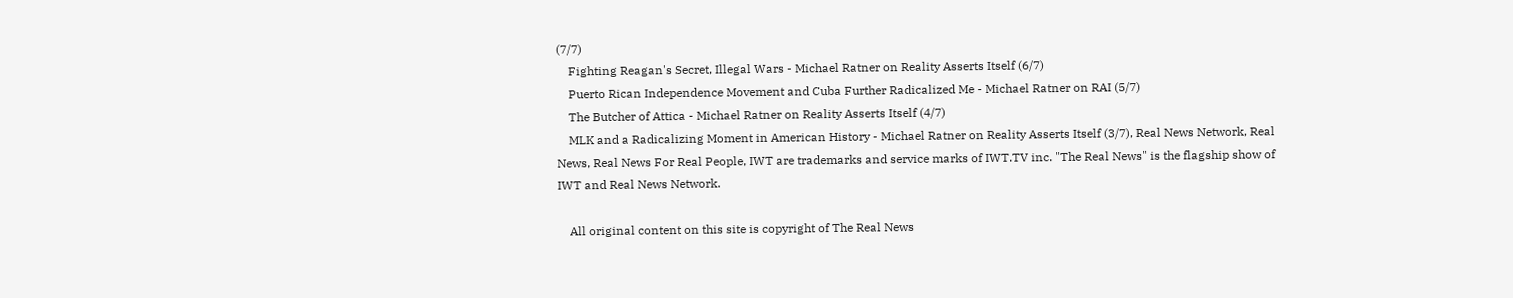(7/7)
    Fighting Reagan's Secret, Illegal Wars - Michael Ratner on Reality Asserts Itself (6/7)
    Puerto Rican Independence Movement and Cuba Further Radicalized Me - Michael Ratner on RAI (5/7)
    The Butcher of Attica - Michael Ratner on Reality Asserts Itself (4/7)
    MLK and a Radicalizing Moment in American History - Michael Ratner on Reality Asserts Itself (3/7), Real News Network, Real News, Real News For Real People, IWT are trademarks and service marks of IWT.TV inc. "The Real News" is the flagship show of IWT and Real News Network.

    All original content on this site is copyright of The Real News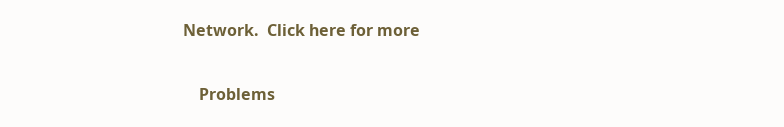Network.  Click here for more

    Problems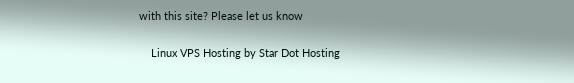with this site? Please let us know

    Linux VPS Hosting by Star Dot Hosting